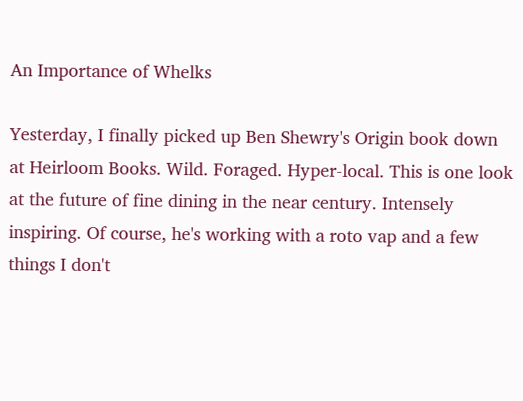An Importance of Whelks

Yesterday, I finally picked up Ben Shewry's Origin book down at Heirloom Books. Wild. Foraged. Hyper-local. This is one look at the future of fine dining in the near century. Intensely inspiring. Of course, he's working with a roto vap and a few things I don't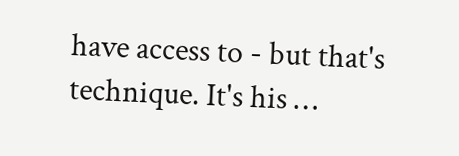have access to - but that's technique. It's his …